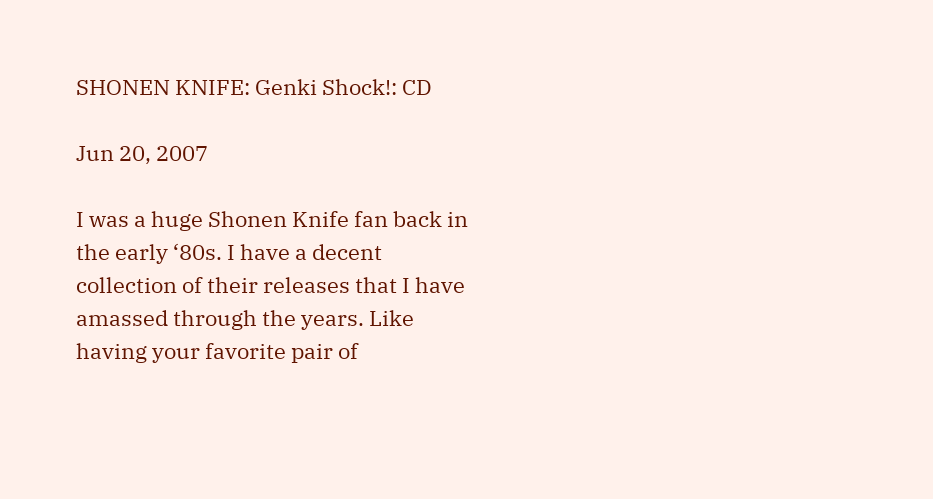SHONEN KNIFE: Genki Shock!: CD

Jun 20, 2007

I was a huge Shonen Knife fan back in the early ‘80s. I have a decent collection of their releases that I have amassed through the years. Like having your favorite pair of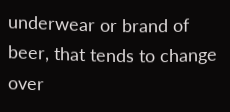underwear or brand of beer, that tends to change over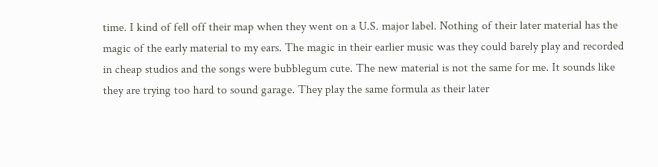time. I kind of fell off their map when they went on a U.S. major label. Nothing of their later material has the magic of the early material to my ears. The magic in their earlier music was they could barely play and recorded in cheap studios and the songs were bubblegum cute. The new material is not the same for me. It sounds like they are trying too hard to sound garage. They play the same formula as their later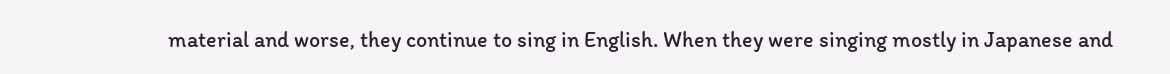material and worse, they continue to sing in English. When they were singing mostly in Japanese and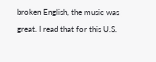broken English, the music was great. I read that for this U.S.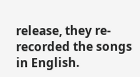release, they re-recorded the songs in English.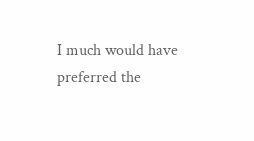I much would have preferred the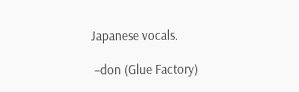Japanese vocals.

 –don (Glue Factory)